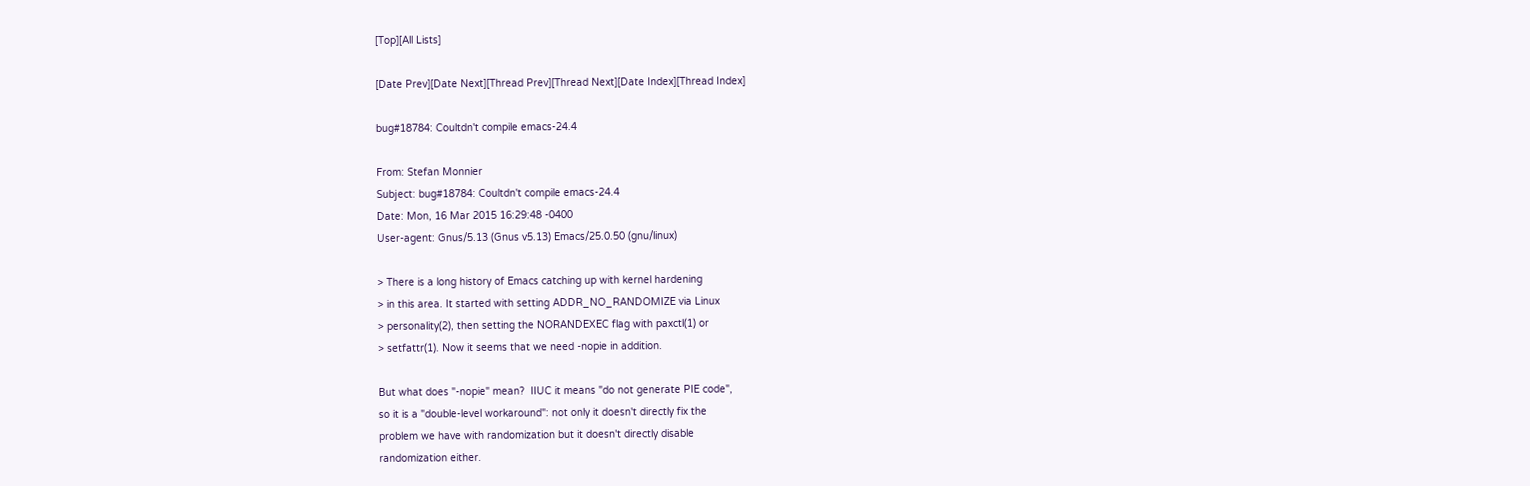[Top][All Lists]

[Date Prev][Date Next][Thread Prev][Thread Next][Date Index][Thread Index]

bug#18784: Coultdn't compile emacs-24.4

From: Stefan Monnier
Subject: bug#18784: Coultdn't compile emacs-24.4
Date: Mon, 16 Mar 2015 16:29:48 -0400
User-agent: Gnus/5.13 (Gnus v5.13) Emacs/25.0.50 (gnu/linux)

> There is a long history of Emacs catching up with kernel hardening
> in this area. It started with setting ADDR_NO_RANDOMIZE via Linux
> personality(2), then setting the NORANDEXEC flag with paxctl(1) or
> setfattr(1). Now it seems that we need -nopie in addition.

But what does "-nopie" mean?  IIUC it means "do not generate PIE code",
so it is a "double-level workaround": not only it doesn't directly fix the
problem we have with randomization but it doesn't directly disable
randomization either.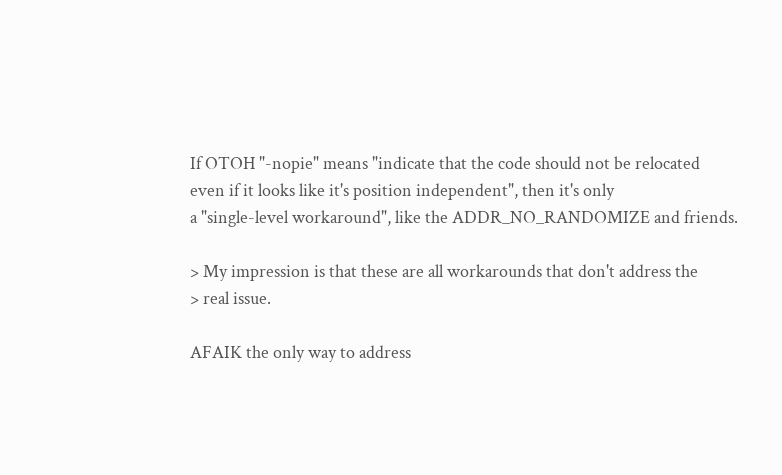If OTOH "-nopie" means "indicate that the code should not be relocated
even if it looks like it's position independent", then it's only
a "single-level workaround", like the ADDR_NO_RANDOMIZE and friends.

> My impression is that these are all workarounds that don't address the
> real issue.

AFAIK the only way to address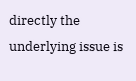directly the underlying issue is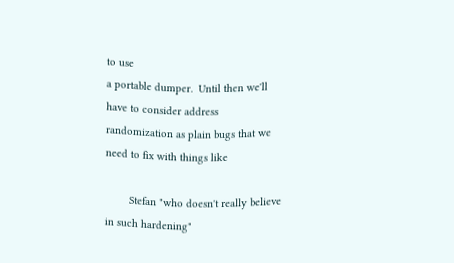to use
a portable dumper.  Until then we'll have to consider address
randomization as plain bugs that we need to fix with things like

        Stefan "who doesn't really believe in such hardening"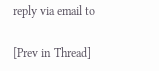reply via email to

[Prev in Thread]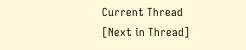Current Thread [Next in Thread]